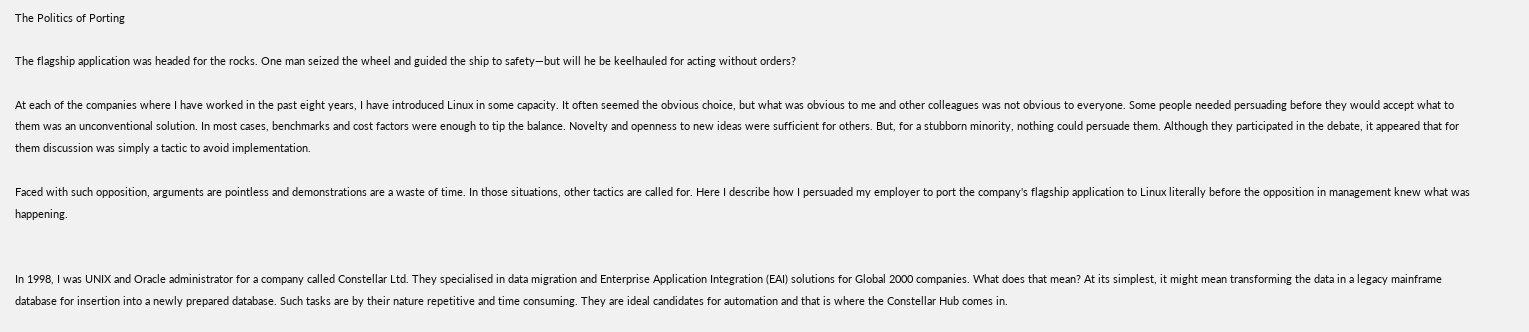The Politics of Porting

The flagship application was headed for the rocks. One man seized the wheel and guided the ship to safety—but will he be keelhauled for acting without orders?

At each of the companies where I have worked in the past eight years, I have introduced Linux in some capacity. It often seemed the obvious choice, but what was obvious to me and other colleagues was not obvious to everyone. Some people needed persuading before they would accept what to them was an unconventional solution. In most cases, benchmarks and cost factors were enough to tip the balance. Novelty and openness to new ideas were sufficient for others. But, for a stubborn minority, nothing could persuade them. Although they participated in the debate, it appeared that for them discussion was simply a tactic to avoid implementation.

Faced with such opposition, arguments are pointless and demonstrations are a waste of time. In those situations, other tactics are called for. Here I describe how I persuaded my employer to port the company's flagship application to Linux literally before the opposition in management knew what was happening.


In 1998, I was UNIX and Oracle administrator for a company called Constellar Ltd. They specialised in data migration and Enterprise Application Integration (EAI) solutions for Global 2000 companies. What does that mean? At its simplest, it might mean transforming the data in a legacy mainframe database for insertion into a newly prepared database. Such tasks are by their nature repetitive and time consuming. They are ideal candidates for automation and that is where the Constellar Hub comes in.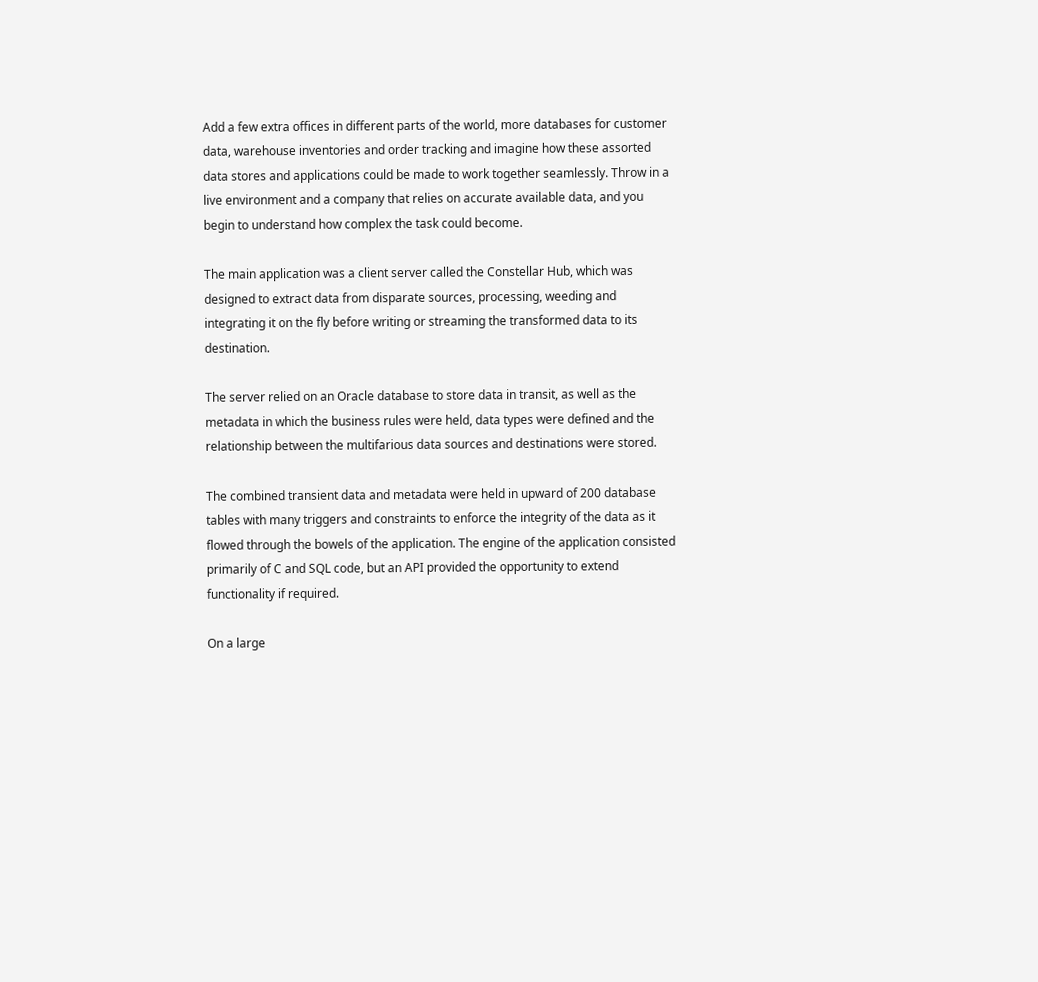Add a few extra offices in different parts of the world, more databases for customer data, warehouse inventories and order tracking and imagine how these assorted data stores and applications could be made to work together seamlessly. Throw in a live environment and a company that relies on accurate available data, and you begin to understand how complex the task could become.

The main application was a client server called the Constellar Hub, which was designed to extract data from disparate sources, processing, weeding and integrating it on the fly before writing or streaming the transformed data to its destination.

The server relied on an Oracle database to store data in transit, as well as the metadata in which the business rules were held, data types were defined and the relationship between the multifarious data sources and destinations were stored.

The combined transient data and metadata were held in upward of 200 database tables with many triggers and constraints to enforce the integrity of the data as it flowed through the bowels of the application. The engine of the application consisted primarily of C and SQL code, but an API provided the opportunity to extend functionality if required.

On a large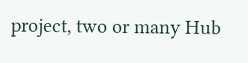project, two or many Hub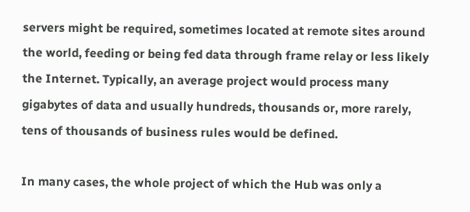servers might be required, sometimes located at remote sites around the world, feeding or being fed data through frame relay or less likely the Internet. Typically, an average project would process many gigabytes of data and usually hundreds, thousands or, more rarely, tens of thousands of business rules would be defined.

In many cases, the whole project of which the Hub was only a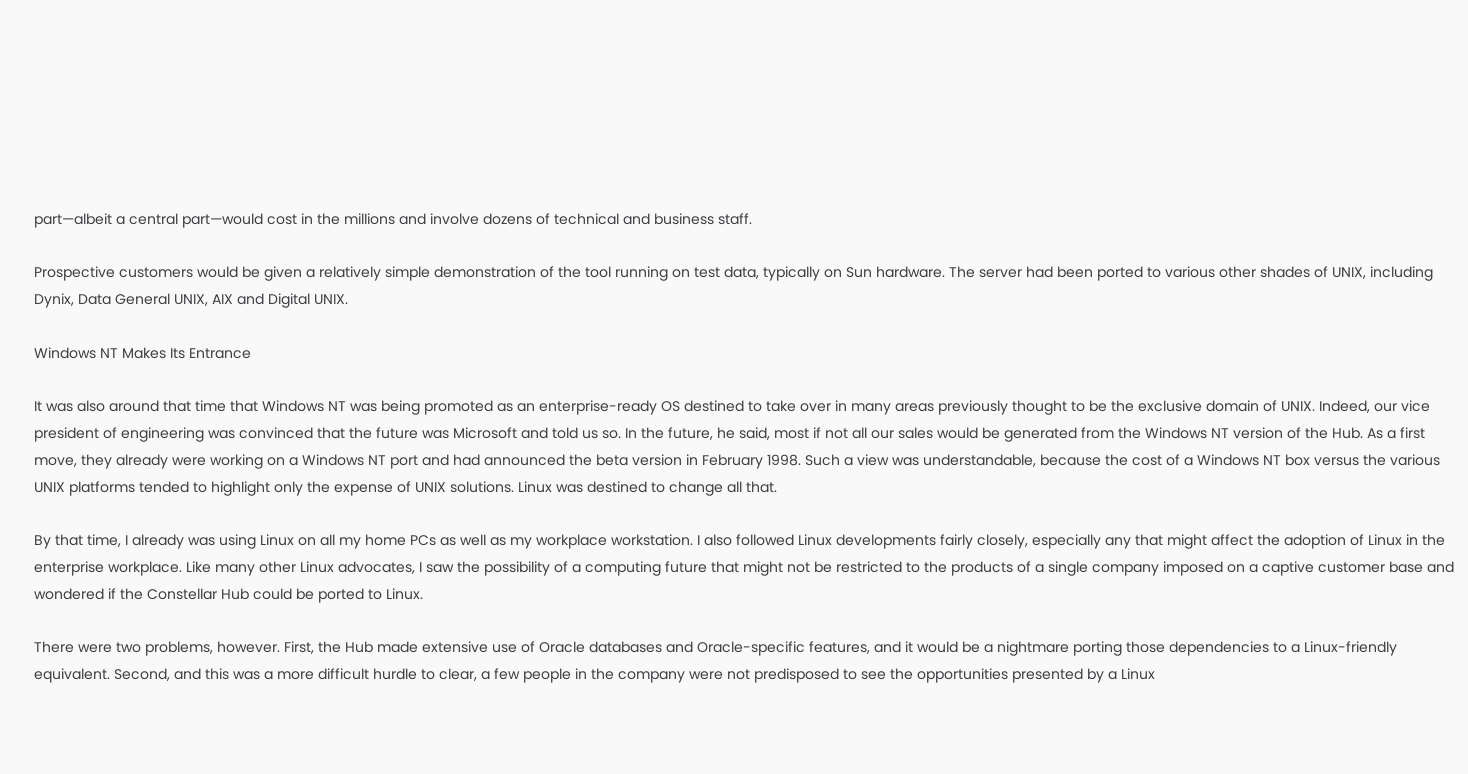part—albeit a central part—would cost in the millions and involve dozens of technical and business staff.

Prospective customers would be given a relatively simple demonstration of the tool running on test data, typically on Sun hardware. The server had been ported to various other shades of UNIX, including Dynix, Data General UNIX, AIX and Digital UNIX.

Windows NT Makes Its Entrance

It was also around that time that Windows NT was being promoted as an enterprise-ready OS destined to take over in many areas previously thought to be the exclusive domain of UNIX. Indeed, our vice president of engineering was convinced that the future was Microsoft and told us so. In the future, he said, most if not all our sales would be generated from the Windows NT version of the Hub. As a first move, they already were working on a Windows NT port and had announced the beta version in February 1998. Such a view was understandable, because the cost of a Windows NT box versus the various UNIX platforms tended to highlight only the expense of UNIX solutions. Linux was destined to change all that.

By that time, I already was using Linux on all my home PCs as well as my workplace workstation. I also followed Linux developments fairly closely, especially any that might affect the adoption of Linux in the enterprise workplace. Like many other Linux advocates, I saw the possibility of a computing future that might not be restricted to the products of a single company imposed on a captive customer base and wondered if the Constellar Hub could be ported to Linux.

There were two problems, however. First, the Hub made extensive use of Oracle databases and Oracle-specific features, and it would be a nightmare porting those dependencies to a Linux-friendly equivalent. Second, and this was a more difficult hurdle to clear, a few people in the company were not predisposed to see the opportunities presented by a Linux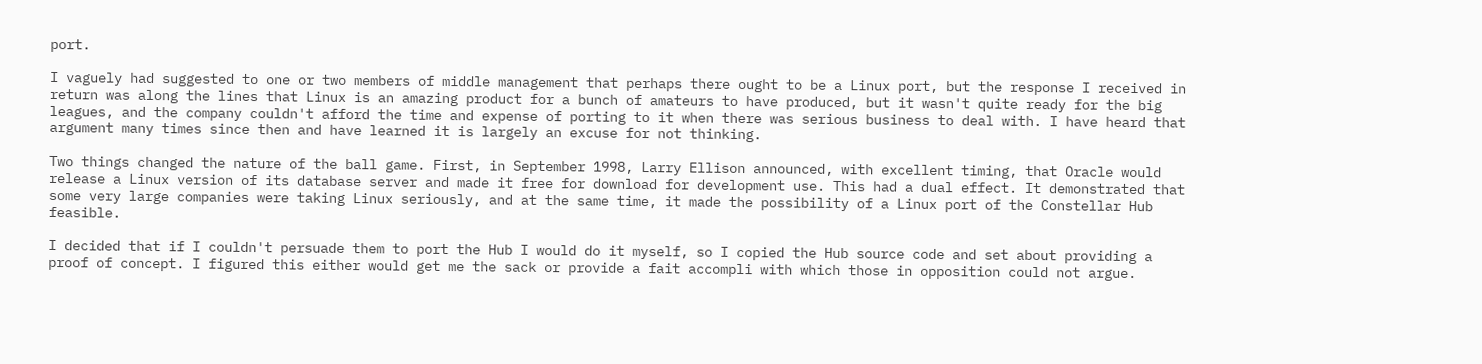port.

I vaguely had suggested to one or two members of middle management that perhaps there ought to be a Linux port, but the response I received in return was along the lines that Linux is an amazing product for a bunch of amateurs to have produced, but it wasn't quite ready for the big leagues, and the company couldn't afford the time and expense of porting to it when there was serious business to deal with. I have heard that argument many times since then and have learned it is largely an excuse for not thinking.

Two things changed the nature of the ball game. First, in September 1998, Larry Ellison announced, with excellent timing, that Oracle would release a Linux version of its database server and made it free for download for development use. This had a dual effect. It demonstrated that some very large companies were taking Linux seriously, and at the same time, it made the possibility of a Linux port of the Constellar Hub feasible.

I decided that if I couldn't persuade them to port the Hub I would do it myself, so I copied the Hub source code and set about providing a proof of concept. I figured this either would get me the sack or provide a fait accompli with which those in opposition could not argue.